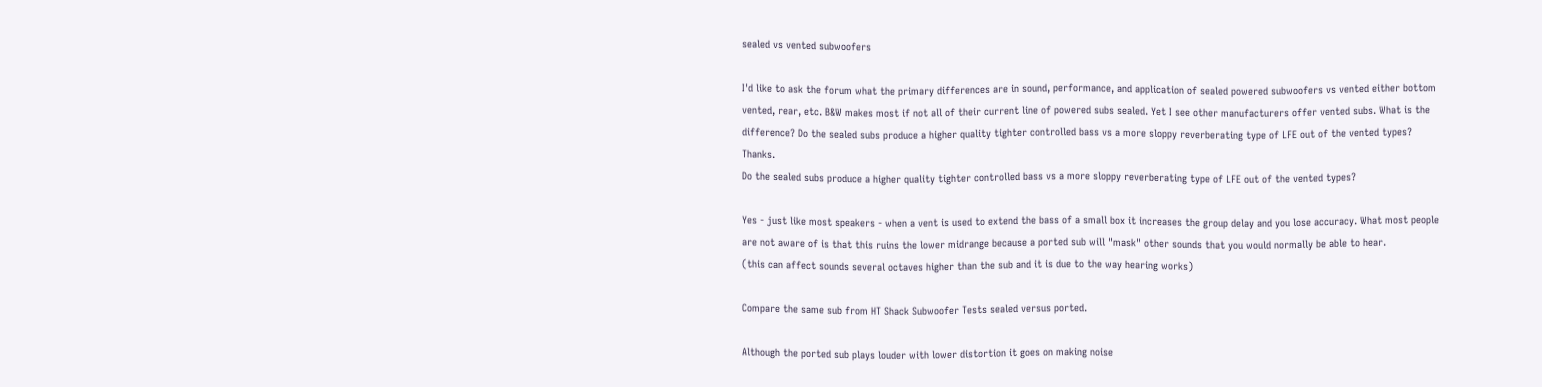sealed vs vented subwoofers

I'd like to ask the forum what the primary differences are in sound, performance, and application of sealed powered subwoofers vs vented either bottom vented, rear, etc. B&W makes most if not all of their current line of powered subs sealed. Yet I see other manufacturers offer vented subs. What is the difference? Do the sealed subs produce a higher quality tighter controlled bass vs a more sloppy reverberating type of LFE out of the vented types? Thanks.
Do the sealed subs produce a higher quality tighter controlled bass vs a more sloppy reverberating type of LFE out of the vented types?

Yes - just like most speakers - when a vent is used to extend the bass of a small box it increases the group delay and you lose accuracy. What most people are not aware of is that this ruins the lower midrange because a ported sub will "mask" other sounds that you would normally be able to hear.
(this can affect sounds several octaves higher than the sub and it is due to the way hearing works)

Compare the same sub from HT Shack Subwoofer Tests sealed versus ported.

Although the ported sub plays louder with lower distortion it goes on making noise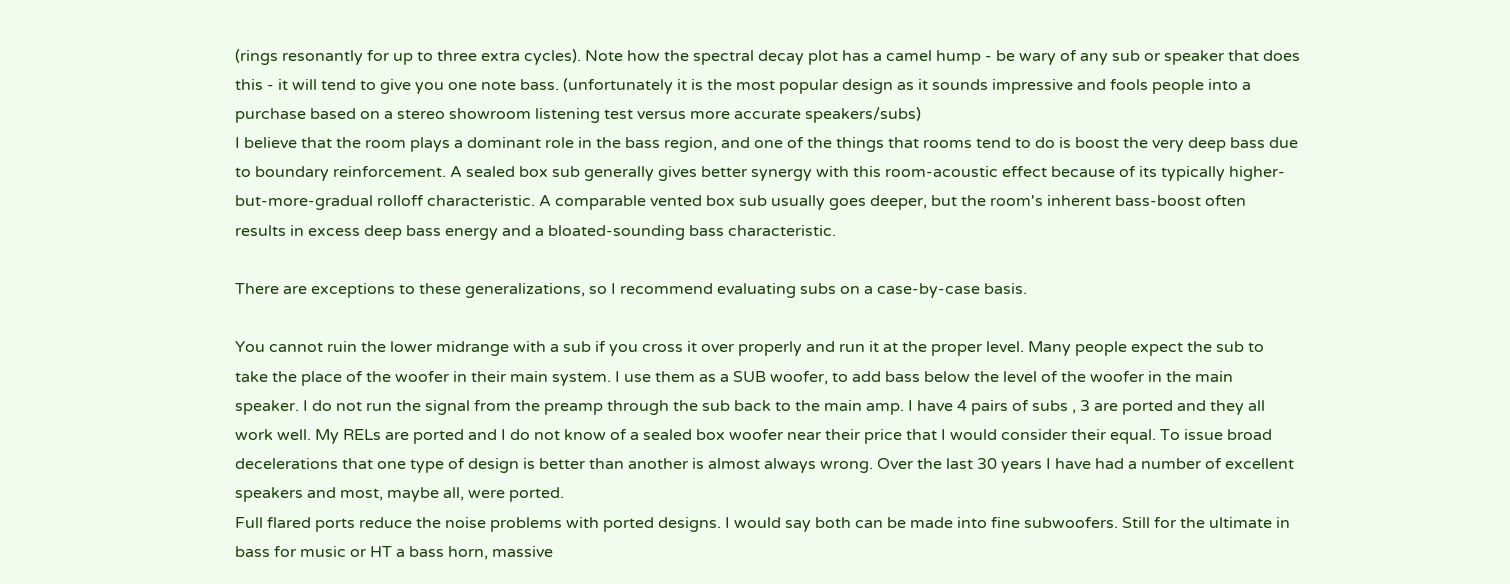(rings resonantly for up to three extra cycles). Note how the spectral decay plot has a camel hump - be wary of any sub or speaker that does this - it will tend to give you one note bass. (unfortunately it is the most popular design as it sounds impressive and fools people into a purchase based on a stereo showroom listening test versus more accurate speakers/subs)
I believe that the room plays a dominant role in the bass region, and one of the things that rooms tend to do is boost the very deep bass due to boundary reinforcement. A sealed box sub generally gives better synergy with this room-acoustic effect because of its typically higher-but-more-gradual rolloff characteristic. A comparable vented box sub usually goes deeper, but the room's inherent bass-boost often results in excess deep bass energy and a bloated-sounding bass characteristic.

There are exceptions to these generalizations, so I recommend evaluating subs on a case-by-case basis.

You cannot ruin the lower midrange with a sub if you cross it over properly and run it at the proper level. Many people expect the sub to take the place of the woofer in their main system. I use them as a SUB woofer, to add bass below the level of the woofer in the main speaker. I do not run the signal from the preamp through the sub back to the main amp. I have 4 pairs of subs , 3 are ported and they all work well. My RELs are ported and I do not know of a sealed box woofer near their price that I would consider their equal. To issue broad decelerations that one type of design is better than another is almost always wrong. Over the last 30 years I have had a number of excellent speakers and most, maybe all, were ported.
Full flared ports reduce the noise problems with ported designs. I would say both can be made into fine subwoofers. Still for the ultimate in bass for music or HT a bass horn, massive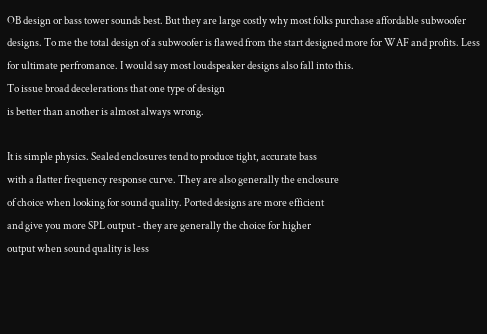OB design or bass tower sounds best. But they are large costly why most folks purchase affordable subwoofer designs. To me the total design of a subwoofer is flawed from the start designed more for WAF and profits. Less for ultimate perfromance. I would say most loudspeaker designs also fall into this.
To issue broad decelerations that one type of design
is better than another is almost always wrong.

It is simple physics. Sealed enclosures tend to produce tight, accurate bass
with a flatter frequency response curve. They are also generally the enclosure
of choice when looking for sound quality. Ported designs are more efficient
and give you more SPL output - they are generally the choice for higher
output when sound quality is less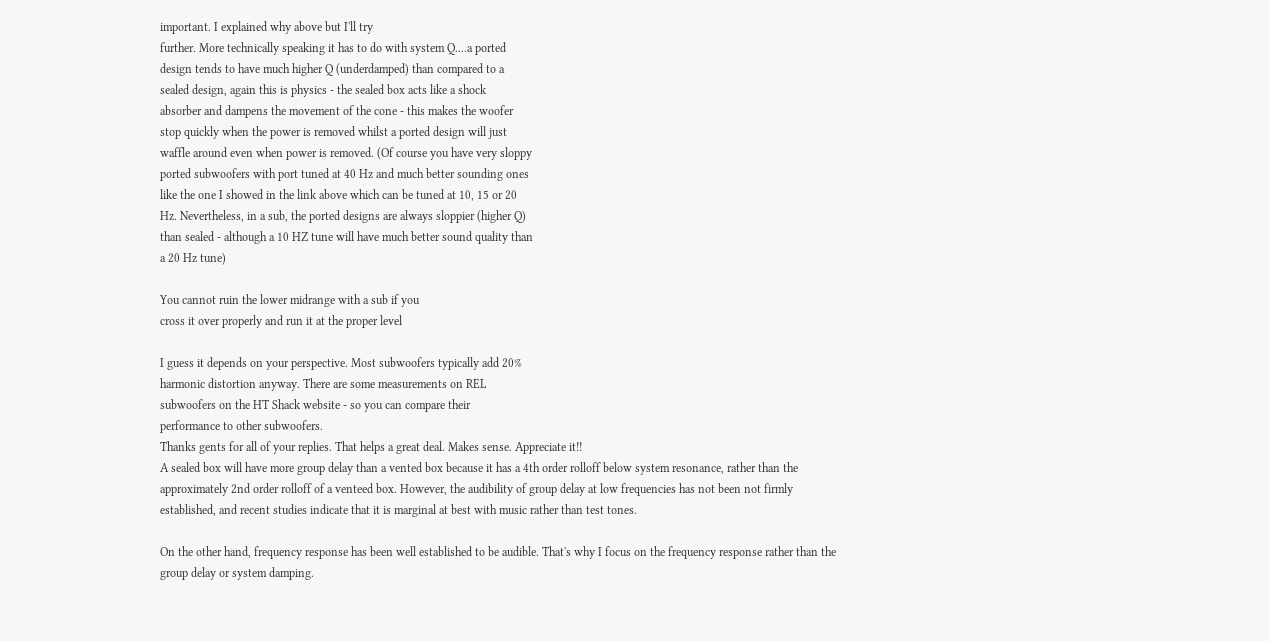important. I explained why above but I'll try
further. More technically speaking it has to do with system Q....a ported
design tends to have much higher Q (underdamped) than compared to a
sealed design, again this is physics - the sealed box acts like a shock
absorber and dampens the movement of the cone - this makes the woofer
stop quickly when the power is removed whilst a ported design will just
waffle around even when power is removed. (Of course you have very sloppy
ported subwoofers with port tuned at 40 Hz and much better sounding ones
like the one I showed in the link above which can be tuned at 10, 15 or 20
Hz. Nevertheless, in a sub, the ported designs are always sloppier (higher Q)
than sealed - although a 10 HZ tune will have much better sound quality than
a 20 Hz tune)

You cannot ruin the lower midrange with a sub if you
cross it over properly and run it at the proper level

I guess it depends on your perspective. Most subwoofers typically add 20%
harmonic distortion anyway. There are some measurements on REL
subwoofers on the HT Shack website - so you can compare their
performance to other subwoofers.
Thanks gents for all of your replies. That helps a great deal. Makes sense. Appreciate it!!
A sealed box will have more group delay than a vented box because it has a 4th order rolloff below system resonance, rather than the approximately 2nd order rolloff of a venteed box. However, the audibility of group delay at low frequencies has not been not firmly established, and recent studies indicate that it is marginal at best with music rather than test tones.

On the other hand, frequency response has been well established to be audible. That's why I focus on the frequency response rather than the group delay or system damping.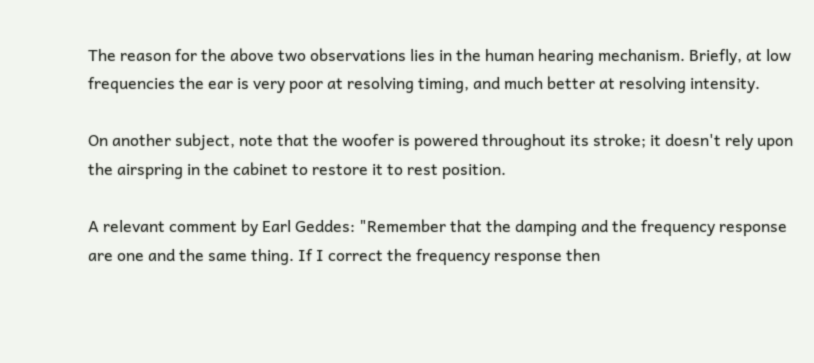The reason for the above two observations lies in the human hearing mechanism. Briefly, at low frequencies the ear is very poor at resolving timing, and much better at resolving intensity.

On another subject, note that the woofer is powered throughout its stroke; it doesn't rely upon the airspring in the cabinet to restore it to rest position.

A relevant comment by Earl Geddes: "Remember that the damping and the frequency response are one and the same thing. If I correct the frequency response then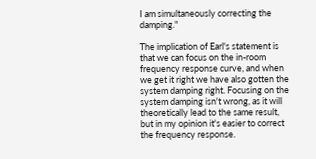I am simultaneously correcting the damping."

The implication of Earl's statement is that we can focus on the in-room frequency response curve, and when we get it right we have also gotten the system damping right. Focusing on the system damping isn't wrong, as it will theoretically lead to the same result, but in my opinion it's easier to correct the frequency response.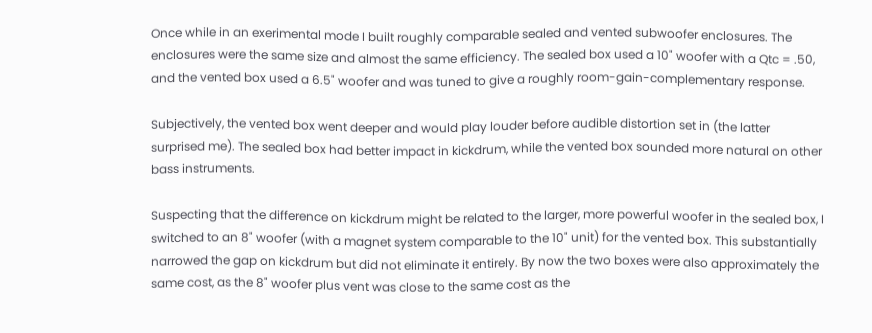Once while in an exerimental mode I built roughly comparable sealed and vented subwoofer enclosures. The enclosures were the same size and almost the same efficiency. The sealed box used a 10" woofer with a Qtc = .50, and the vented box used a 6.5" woofer and was tuned to give a roughly room-gain-complementary response.

Subjectively, the vented box went deeper and would play louder before audible distortion set in (the latter surprised me). The sealed box had better impact in kickdrum, while the vented box sounded more natural on other bass instruments.

Suspecting that the difference on kickdrum might be related to the larger, more powerful woofer in the sealed box, I switched to an 8" woofer (with a magnet system comparable to the 10" unit) for the vented box. This substantially narrowed the gap on kickdrum but did not eliminate it entirely. By now the two boxes were also approximately the same cost, as the 8" woofer plus vent was close to the same cost as the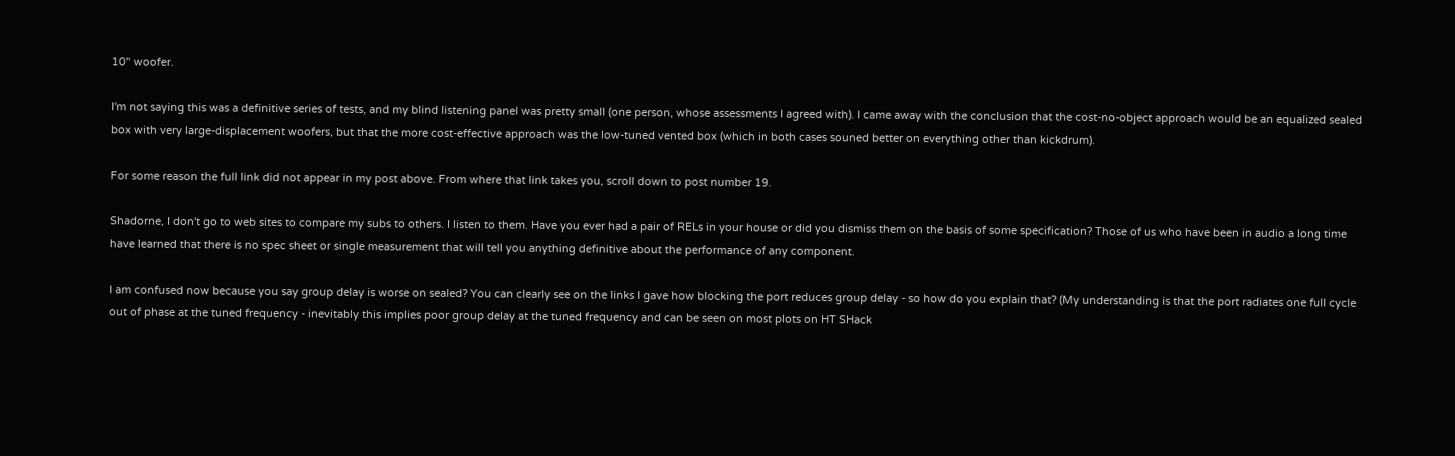10" woofer.

I'm not saying this was a definitive series of tests, and my blind listening panel was pretty small (one person, whose assessments I agreed with). I came away with the conclusion that the cost-no-object approach would be an equalized sealed box with very large-displacement woofers, but that the more cost-effective approach was the low-tuned vented box (which in both cases souned better on everything other than kickdrum).

For some reason the full link did not appear in my post above. From where that link takes you, scroll down to post number 19.

Shadorne, I don't go to web sites to compare my subs to others. I listen to them. Have you ever had a pair of RELs in your house or did you dismiss them on the basis of some specification? Those of us who have been in audio a long time have learned that there is no spec sheet or single measurement that will tell you anything definitive about the performance of any component.

I am confused now because you say group delay is worse on sealed? You can clearly see on the links I gave how blocking the port reduces group delay - so how do you explain that? (My understanding is that the port radiates one full cycle out of phase at the tuned frequency - inevitably this implies poor group delay at the tuned frequency and can be seen on most plots on HT SHack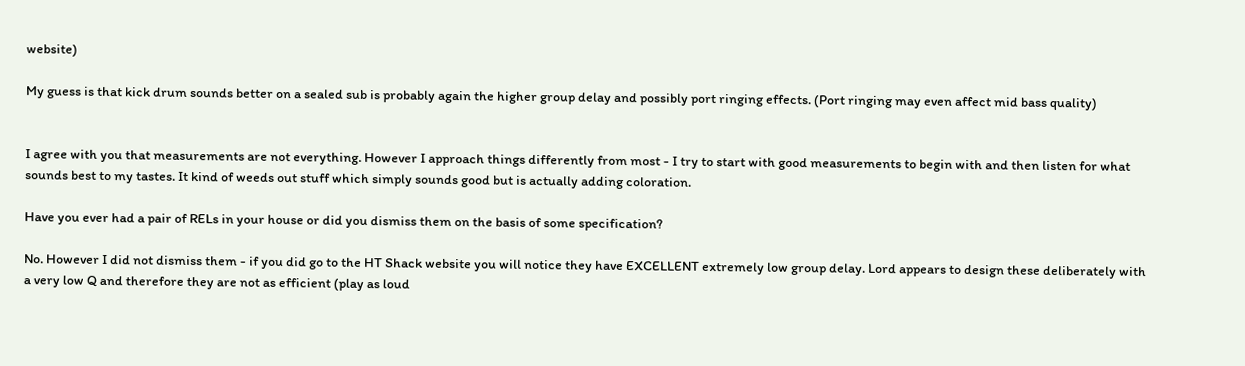website)

My guess is that kick drum sounds better on a sealed sub is probably again the higher group delay and possibly port ringing effects. (Port ringing may even affect mid bass quality)


I agree with you that measurements are not everything. However I approach things differently from most - I try to start with good measurements to begin with and then listen for what sounds best to my tastes. It kind of weeds out stuff which simply sounds good but is actually adding coloration.

Have you ever had a pair of RELs in your house or did you dismiss them on the basis of some specification?

No. However I did not dismiss them - if you did go to the HT Shack website you will notice they have EXCELLENT extremely low group delay. Lord appears to design these deliberately with a very low Q and therefore they are not as efficient (play as loud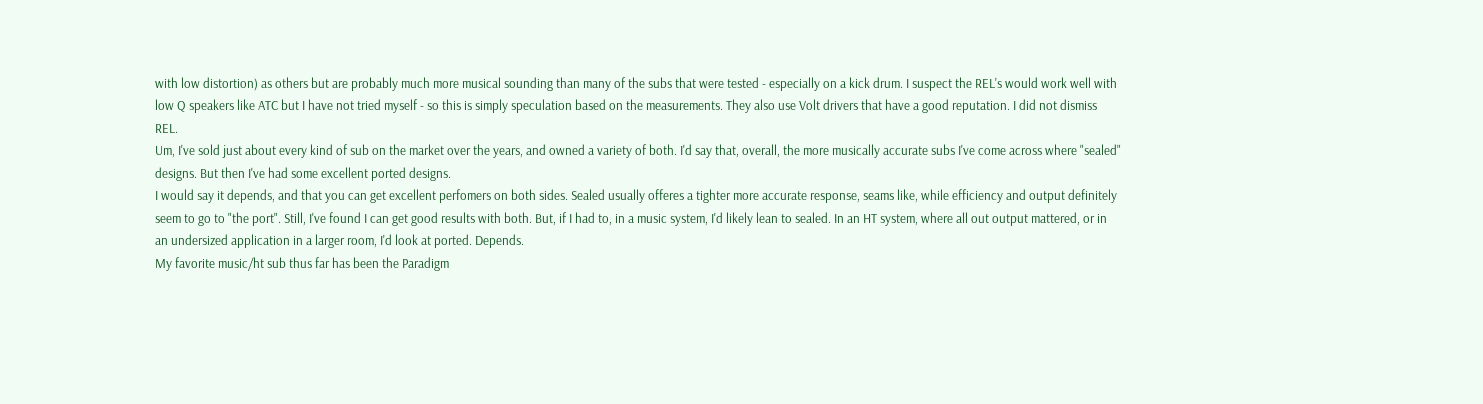with low distortion) as others but are probably much more musical sounding than many of the subs that were tested - especially on a kick drum. I suspect the REL's would work well with low Q speakers like ATC but I have not tried myself - so this is simply speculation based on the measurements. They also use Volt drivers that have a good reputation. I did not dismiss REL.
Um, I've sold just about every kind of sub on the market over the years, and owned a variety of both. I'd say that, overall, the more musically accurate subs I've come across where "sealed" designs. But then I've had some excellent ported designs.
I would say it depends, and that you can get excellent perfomers on both sides. Sealed usually offeres a tighter more accurate response, seams like, while efficiency and output definitely seem to go to "the port". Still, I've found I can get good results with both. But, if I had to, in a music system, I'd likely lean to sealed. In an HT system, where all out output mattered, or in an undersized application in a larger room, I'd look at ported. Depends.
My favorite music/ht sub thus far has been the Paradigm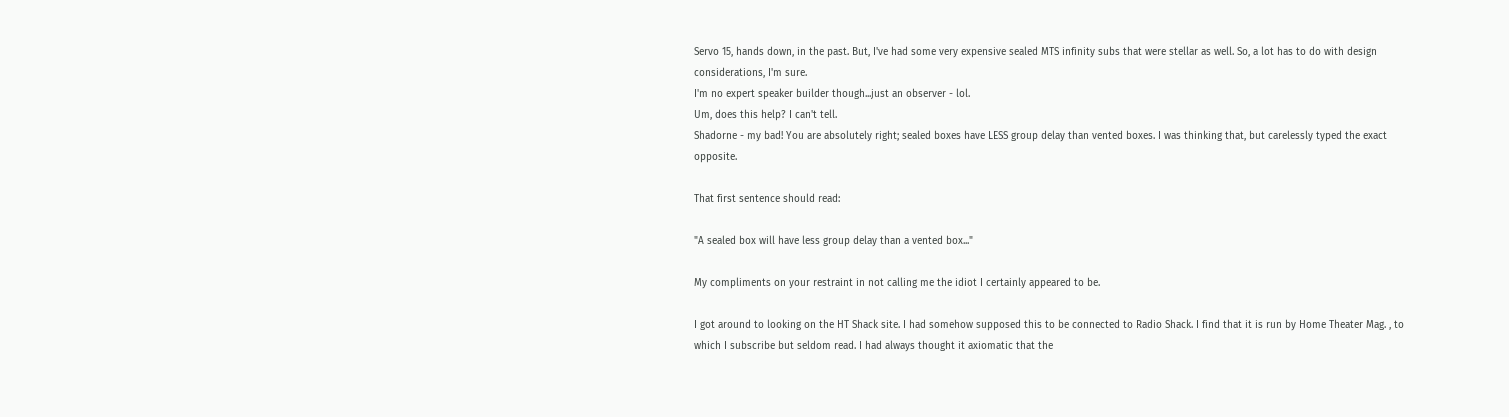Servo 15, hands down, in the past. But, I've had some very expensive sealed MTS infinity subs that were stellar as well. So, a lot has to do with design considerations, I'm sure.
I'm no expert speaker builder though...just an observer - lol.
Um, does this help? I can't tell.
Shadorne - my bad! You are absolutely right; sealed boxes have LESS group delay than vented boxes. I was thinking that, but carelessly typed the exact opposite.

That first sentence should read:

"A sealed box will have less group delay than a vented box..."

My compliments on your restraint in not calling me the idiot I certainly appeared to be.

I got around to looking on the HT Shack site. I had somehow supposed this to be connected to Radio Shack. I find that it is run by Home Theater Mag. , to which I subscribe but seldom read. I had always thought it axiomatic that the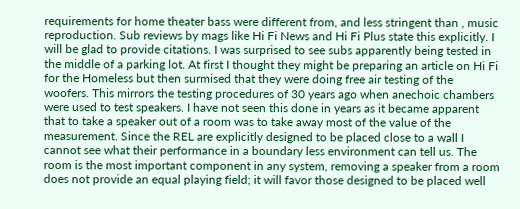requirements for home theater bass were different from, and less stringent than , music reproduction. Sub reviews by mags like Hi Fi News and Hi Fi Plus state this explicitly. I will be glad to provide citations. I was surprised to see subs apparently being tested in the middle of a parking lot. At first I thought they might be preparing an article on Hi Fi for the Homeless but then surmised that they were doing free air testing of the woofers. This mirrors the testing procedures of 30 years ago when anechoic chambers were used to test speakers. I have not seen this done in years as it became apparent that to take a speaker out of a room was to take away most of the value of the measurement. Since the REL are explicitly designed to be placed close to a wall I cannot see what their performance in a boundary less environment can tell us. The room is the most important component in any system, removing a speaker from a room does not provide an equal playing field; it will favor those designed to be placed well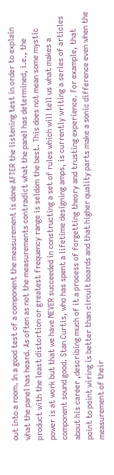out into a room. In a good test of a component the measurement is done AFTER the listening test in order to explain what the panel has heard. As often as not the measurements contradict what the panel has determined, i.e., the product with the least distortion or greatest frequency range is seldom the best. This does not mean some mystic power is at work but that we have NEVER succeeded in constructing a set of rules which will tell us what makes a component sound good. Stan Curtis, who has spent a lifetime designing amps, is currently writing a series of articles about his career ,describing much of it a process of forgetting theory and trusting experience. For example, that point to point wiring is better than circuit boards and that higher quality parts make a sonic difference even when the measurement of their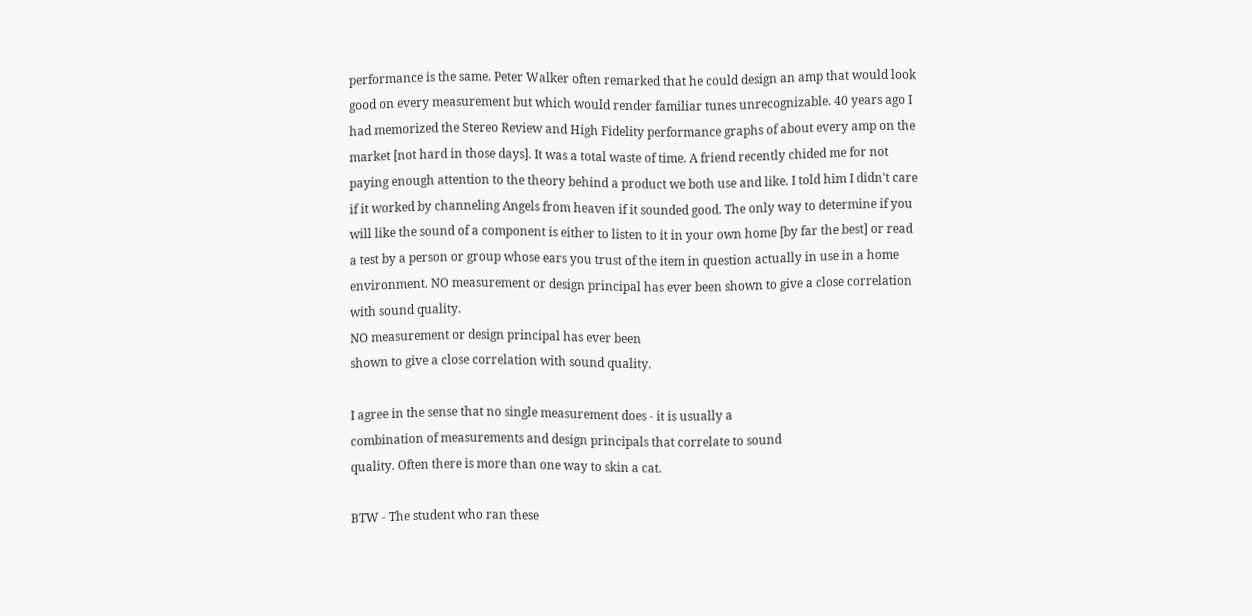performance is the same. Peter Walker often remarked that he could design an amp that would look good on every measurement but which would render familiar tunes unrecognizable. 40 years ago I had memorized the Stereo Review and High Fidelity performance graphs of about every amp on the market [not hard in those days]. It was a total waste of time. A friend recently chided me for not paying enough attention to the theory behind a product we both use and like. I told him I didn't care if it worked by channeling Angels from heaven if it sounded good. The only way to determine if you will like the sound of a component is either to listen to it in your own home [by far the best] or read a test by a person or group whose ears you trust of the item in question actually in use in a home environment. NO measurement or design principal has ever been shown to give a close correlation with sound quality.
NO measurement or design principal has ever been
shown to give a close correlation with sound quality.

I agree in the sense that no single measurement does - it is usually a
combination of measurements and design principals that correlate to sound
quality. Often there is more than one way to skin a cat.

BTW - The student who ran these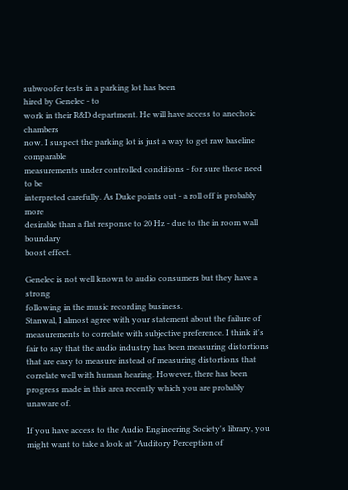subwoofer tests in a parking lot has been
hired by Genelec - to
work in their R&D department. He will have access to anechoic chambers
now. I suspect the parking lot is just a way to get raw baseline comparable
measurements under controlled conditions - for sure these need to be
interpreted carefully. As Duke points out - a roll off is probably more
desirable than a flat response to 20 Hz - due to the in room wall boundary
boost effect.

Genelec is not well known to audio consumers but they have a strong
following in the music recording business.
Stanwal, I almost agree with your statement about the failure of measurements to correlate with subjective preference. I think it's fair to say that the audio industry has been measuring distortions that are easy to measure instead of measuring distortions that correlate well with human hearing. However, there has been progress made in this area recently which you are probably unaware of.

If you have access to the Audio Engineering Society's library, you might want to take a look at "Auditory Perception of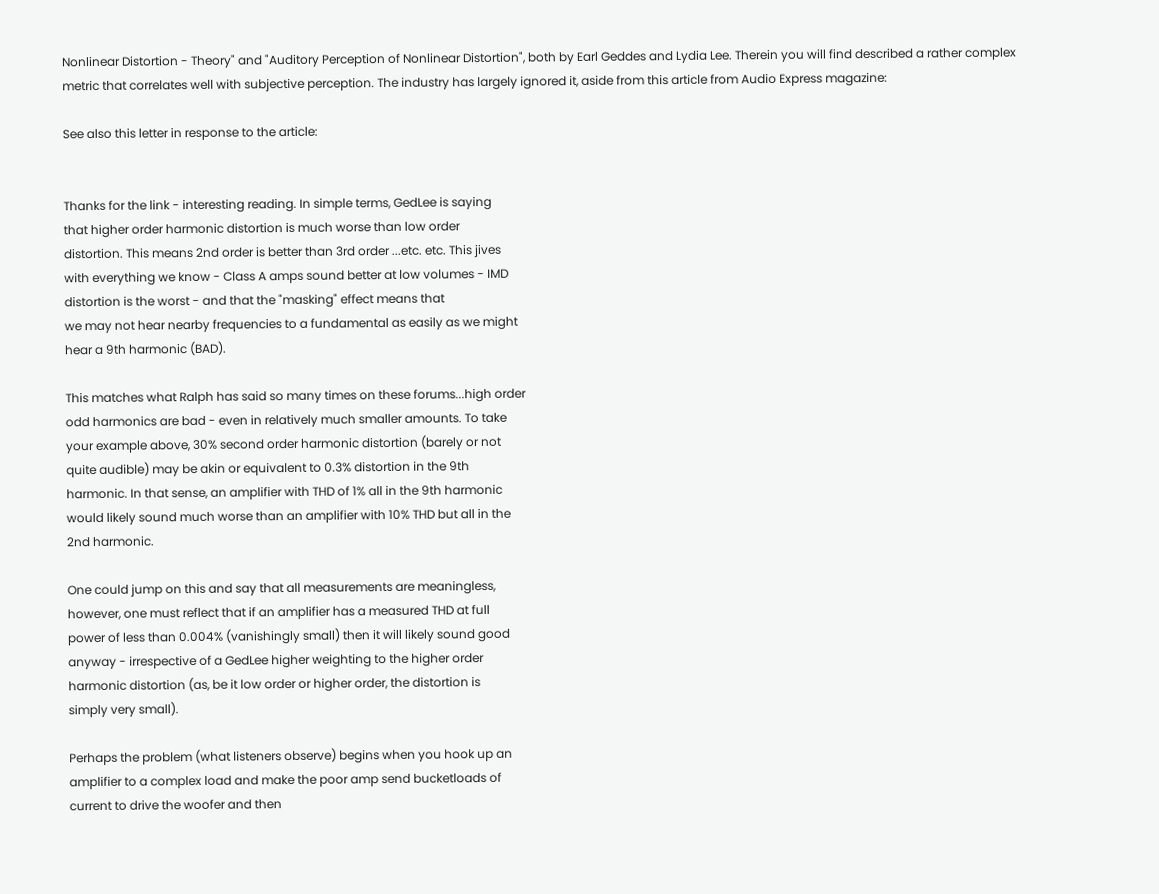Nonlinear Distortion - Theory" and "Auditory Perception of Nonlinear Distortion", both by Earl Geddes and Lydia Lee. Therein you will find described a rather complex metric that correlates well with subjective perception. The industry has largely ignored it, aside from this article from Audio Express magazine:

See also this letter in response to the article:


Thanks for the link - interesting reading. In simple terms, GedLee is saying
that higher order harmonic distortion is much worse than low order
distortion. This means 2nd order is better than 3rd order ...etc. etc. This jives
with everything we know - Class A amps sound better at low volumes - IMD
distortion is the worst - and that the "masking" effect means that
we may not hear nearby frequencies to a fundamental as easily as we might
hear a 9th harmonic (BAD).

This matches what Ralph has said so many times on these forums...high order
odd harmonics are bad - even in relatively much smaller amounts. To take
your example above, 30% second order harmonic distortion (barely or not
quite audible) may be akin or equivalent to 0.3% distortion in the 9th
harmonic. In that sense, an amplifier with THD of 1% all in the 9th harmonic
would likely sound much worse than an amplifier with 10% THD but all in the
2nd harmonic.

One could jump on this and say that all measurements are meaningless,
however, one must reflect that if an amplifier has a measured THD at full
power of less than 0.004% (vanishingly small) then it will likely sound good
anyway - irrespective of a GedLee higher weighting to the higher order
harmonic distortion (as, be it low order or higher order, the distortion is
simply very small).

Perhaps the problem (what listeners observe) begins when you hook up an
amplifier to a complex load and make the poor amp send bucketloads of
current to drive the woofer and then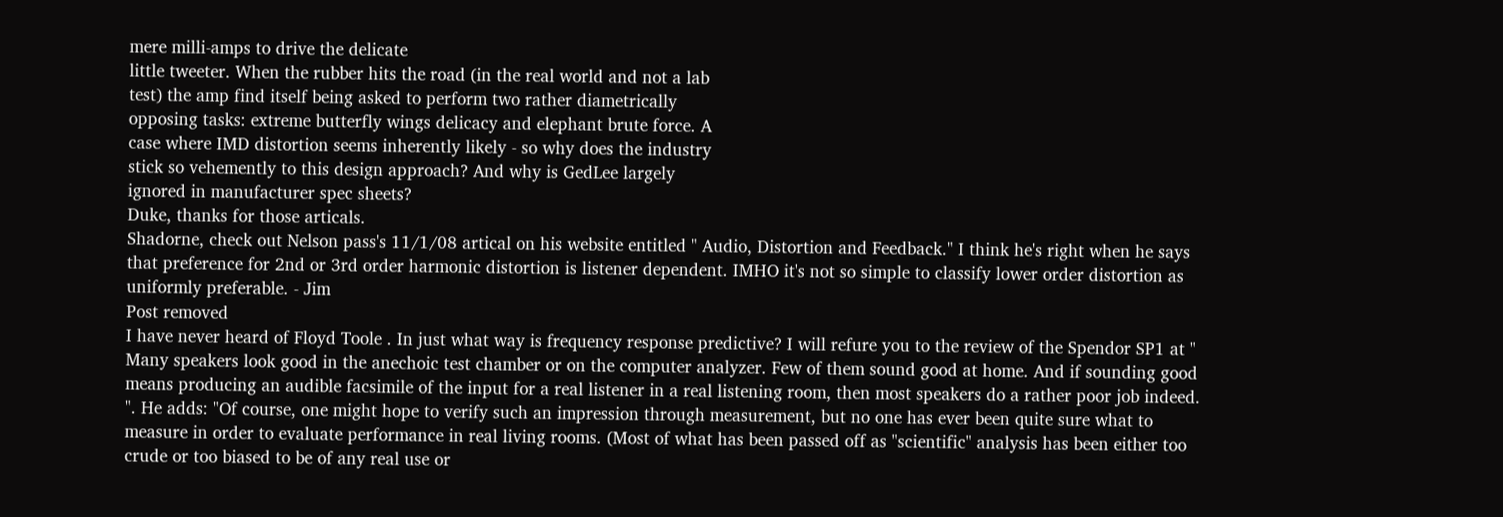mere milli-amps to drive the delicate
little tweeter. When the rubber hits the road (in the real world and not a lab
test) the amp find itself being asked to perform two rather diametrically
opposing tasks: extreme butterfly wings delicacy and elephant brute force. A
case where IMD distortion seems inherently likely - so why does the industry
stick so vehemently to this design approach? And why is GedLee largely
ignored in manufacturer spec sheets?
Duke, thanks for those articals.
Shadorne, check out Nelson pass's 11/1/08 artical on his website entitled " Audio, Distortion and Feedback." I think he's right when he says that preference for 2nd or 3rd order harmonic distortion is listener dependent. IMHO it's not so simple to classify lower order distortion as uniformly preferable. - Jim
Post removed
I have never heard of Floyd Toole . In just what way is frequency response predictive? I will refure you to the review of the Spendor SP1 at " Many speakers look good in the anechoic test chamber or on the computer analyzer. Few of them sound good at home. And if sounding good means producing an audible facsimile of the input for a real listener in a real listening room, then most speakers do a rather poor job indeed. ". He adds: "Of course, one might hope to verify such an impression through measurement, but no one has ever been quite sure what to measure in order to evaluate performance in real living rooms. (Most of what has been passed off as "scientific" analysis has been either too crude or too biased to be of any real use or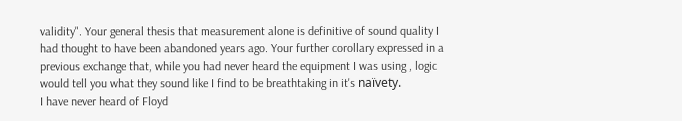validity". Your general thesis that measurement alone is definitive of sound quality I had thought to have been abandoned years ago. Your further corollary expressed in a previous exchange that, while you had never heard the equipment I was using , logic would tell you what they sound like I find to be breathtaking in it's naïvety.
I have never heard of Floyd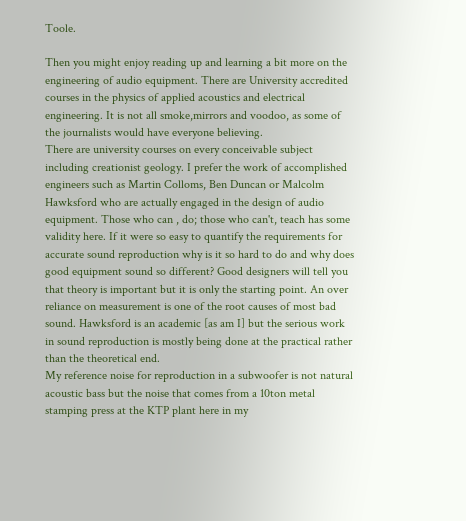Toole.

Then you might enjoy reading up and learning a bit more on the engineering of audio equipment. There are University accredited courses in the physics of applied acoustics and electrical engineering. It is not all smoke,mirrors and voodoo, as some of the journalists would have everyone believing.
There are university courses on every conceivable subject including creationist geology. I prefer the work of accomplished engineers such as Martin Colloms, Ben Duncan or Malcolm Hawksford who are actually engaged in the design of audio equipment. Those who can , do; those who can't, teach has some validity here. If it were so easy to quantify the requirements for accurate sound reproduction why is it so hard to do and why does good equipment sound so different? Good designers will tell you that theory is important but it is only the starting point. An over reliance on measurement is one of the root causes of most bad sound. Hawksford is an academic [as am I] but the serious work in sound reproduction is mostly being done at the practical rather than the theoretical end.
My reference noise for reproduction in a subwoofer is not natural acoustic bass but the noise that comes from a 10ton metal stamping press at the KTP plant here in my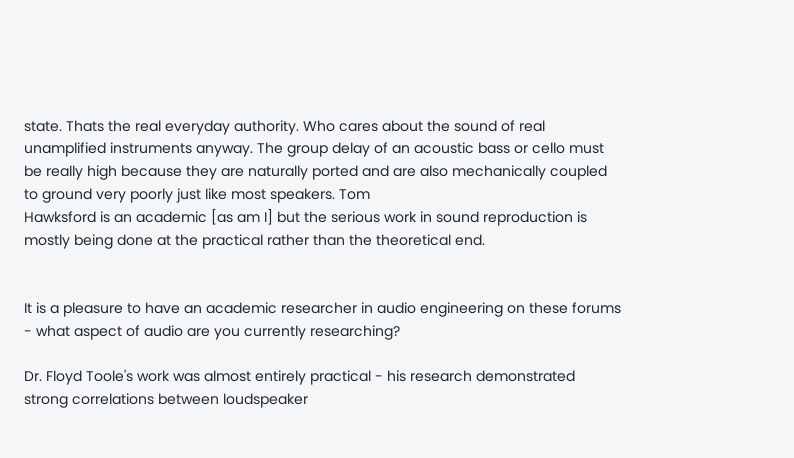state. Thats the real everyday authority. Who cares about the sound of real unamplified instruments anyway. The group delay of an acoustic bass or cello must be really high because they are naturally ported and are also mechanically coupled to ground very poorly just like most speakers. Tom
Hawksford is an academic [as am I] but the serious work in sound reproduction is mostly being done at the practical rather than the theoretical end.


It is a pleasure to have an academic researcher in audio engineering on these forums - what aspect of audio are you currently researching?

Dr. Floyd Toole's work was almost entirely practical - his research demonstrated strong correlations between loudspeaker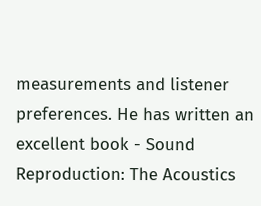measurements and listener preferences. He has written an excellent book - Sound Reproduction: The Acoustics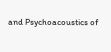and Psychoacoustics of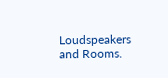Loudspeakers and Rooms.